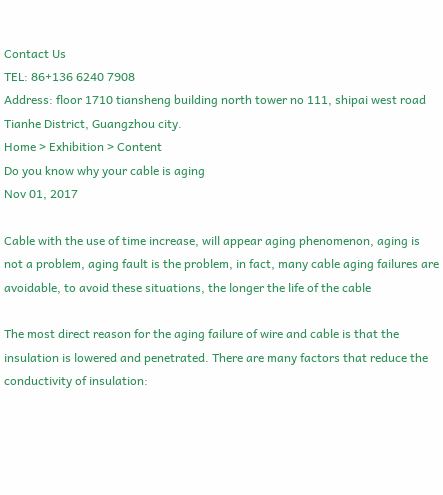Contact Us
TEL: 86+136 6240 7908
Address: floor 1710 tiansheng building north tower no 111, shipai west road Tianhe District, Guangzhou city.
Home > Exhibition > Content
Do you know why your cable is aging
Nov 01, 2017

Cable with the use of time increase, will appear aging phenomenon, aging is not a problem, aging fault is the problem, in fact, many cable aging failures are avoidable, to avoid these situations, the longer the life of the cable

The most direct reason for the aging failure of wire and cable is that the insulation is lowered and penetrated. There are many factors that reduce the conductivity of insulation: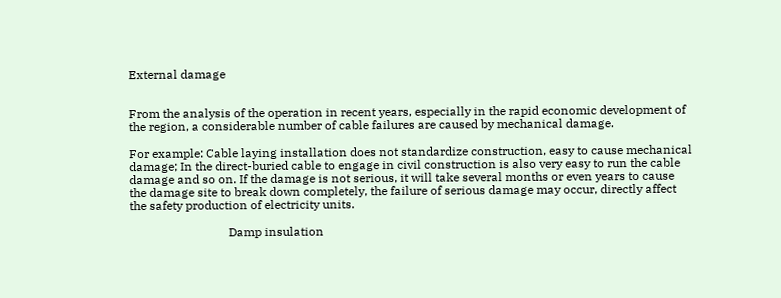External damage


From the analysis of the operation in recent years, especially in the rapid economic development of the region, a considerable number of cable failures are caused by mechanical damage.

For example: Cable laying installation does not standardize construction, easy to cause mechanical damage; In the direct-buried cable to engage in civil construction is also very easy to run the cable damage and so on. If the damage is not serious, it will take several months or even years to cause the damage site to break down completely, the failure of serious damage may occur, directly affect the safety production of electricity units.

                                 Damp insulation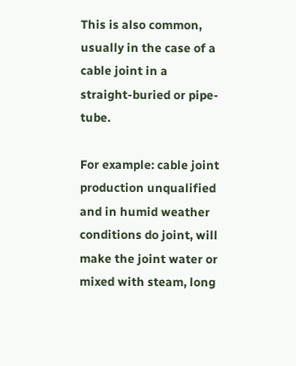This is also common, usually in the case of a cable joint in a straight-buried or pipe-tube.

For example: cable joint production unqualified and in humid weather conditions do joint, will make the joint water or mixed with steam, long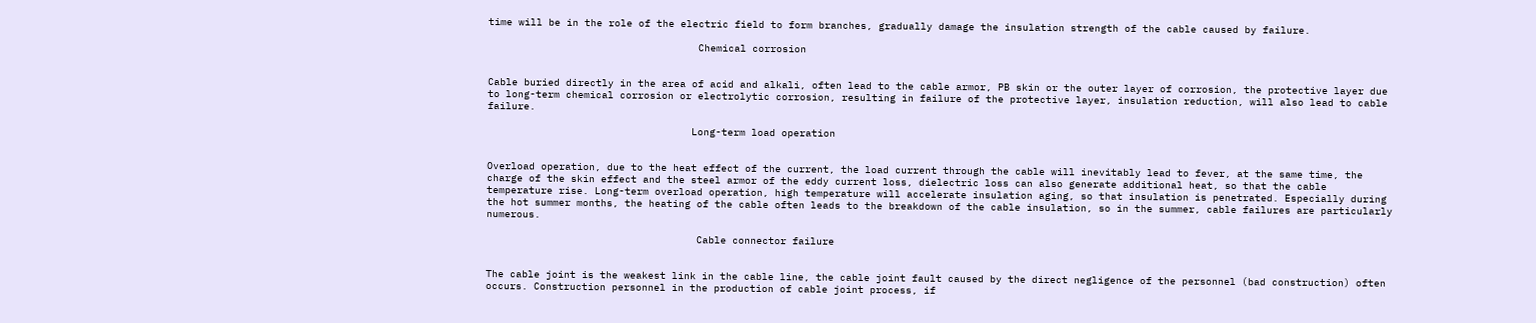time will be in the role of the electric field to form branches, gradually damage the insulation strength of the cable caused by failure.

                                   Chemical corrosion


Cable buried directly in the area of acid and alkali, often lead to the cable armor, PB skin or the outer layer of corrosion, the protective layer due to long-term chemical corrosion or electrolytic corrosion, resulting in failure of the protective layer, insulation reduction, will also lead to cable failure.

                                  Long-term load operation


Overload operation, due to the heat effect of the current, the load current through the cable will inevitably lead to fever, at the same time, the charge of the skin effect and the steel armor of the eddy current loss, dielectric loss can also generate additional heat, so that the cable temperature rise. Long-term overload operation, high temperature will accelerate insulation aging, so that insulation is penetrated. Especially during the hot summer months, the heating of the cable often leads to the breakdown of the cable insulation, so in the summer, cable failures are particularly numerous.

                                   Cable connector failure


The cable joint is the weakest link in the cable line, the cable joint fault caused by the direct negligence of the personnel (bad construction) often occurs. Construction personnel in the production of cable joint process, if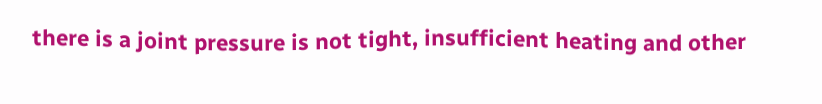there is a joint pressure is not tight, insufficient heating and other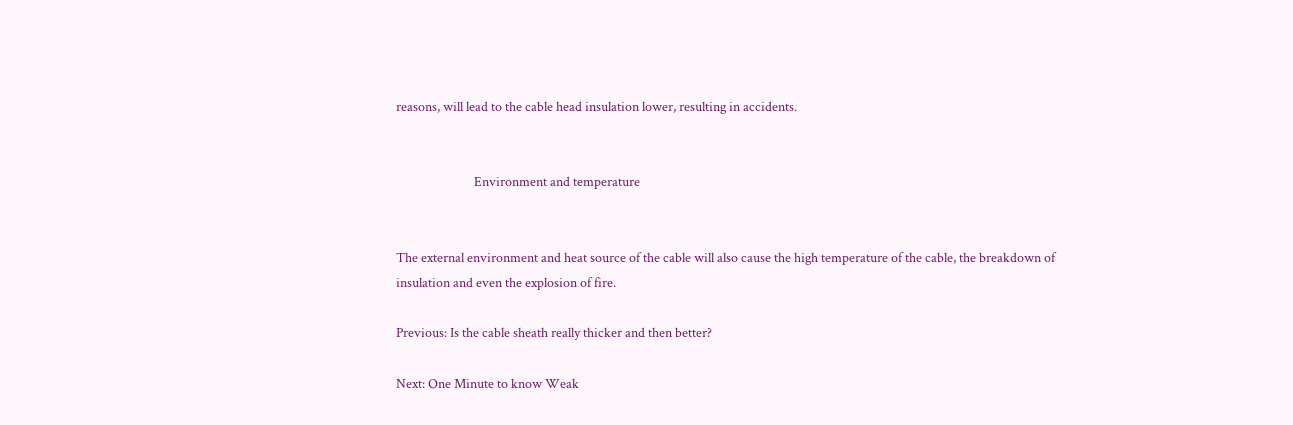reasons, will lead to the cable head insulation lower, resulting in accidents.


                          Environment and temperature


The external environment and heat source of the cable will also cause the high temperature of the cable, the breakdown of insulation and even the explosion of fire.

Previous: Is the cable sheath really thicker and then better?

Next: One Minute to know Weak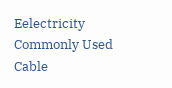Eelectricity Commonly Used Cable